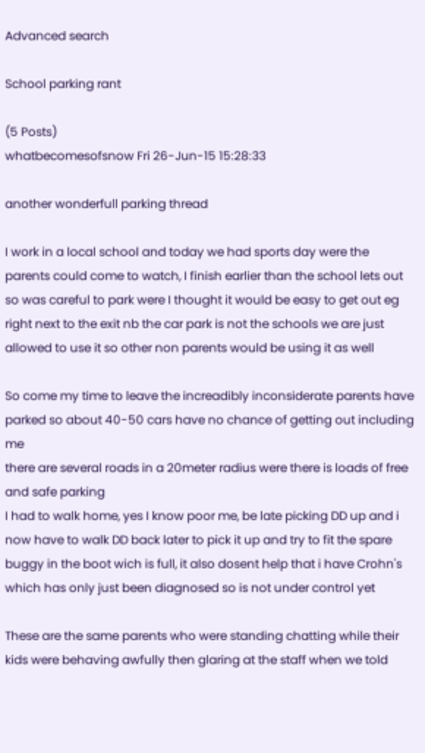Advanced search

School parking rant

(5 Posts)
whatbecomesofsnow Fri 26-Jun-15 15:28:33

another wonderfull parking thread

I work in a local school and today we had sports day were the parents could come to watch, I finish earlier than the school lets out so was careful to park were I thought it would be easy to get out eg right next to the exit nb the car park is not the schools we are just allowed to use it so other non parents would be using it as well

So come my time to leave the increadibly inconsiderate parents have parked so about 40-50 cars have no chance of getting out including me
there are several roads in a 20meter radius were there is loads of free and safe parking
I had to walk home, yes I know poor me, be late picking DD up and i now have to walk DD back later to pick it up and try to fit the spare buggy in the boot wich is full, it also dosent help that i have Crohn's which has only just been diagnosed so is not under control yet

These are the same parents who were standing chatting while their kids were behaving awfully then glaring at the staff when we told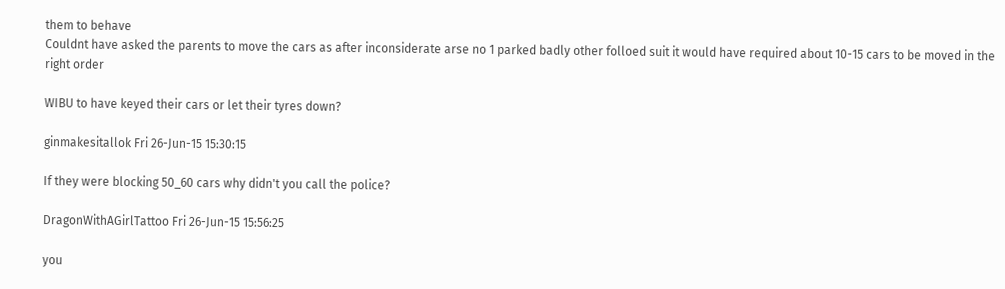them to behave
Couldnt have asked the parents to move the cars as after inconsiderate arse no 1 parked badly other folloed suit it would have required about 10-15 cars to be moved in the right order

WIBU to have keyed their cars or let their tyres down?

ginmakesitallok Fri 26-Jun-15 15:30:15

If they were blocking 50_60 cars why didn't you call the police?

DragonWithAGirlTattoo Fri 26-Jun-15 15:56:25

you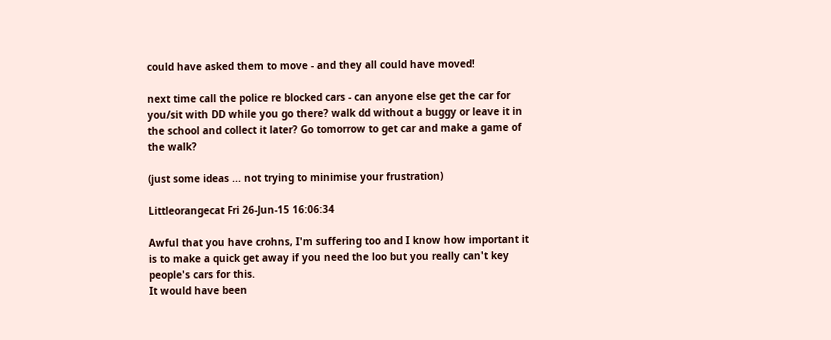could have asked them to move - and they all could have moved!

next time call the police re blocked cars - can anyone else get the car for you/sit with DD while you go there? walk dd without a buggy or leave it in the school and collect it later? Go tomorrow to get car and make a game of the walk?

(just some ideas ... not trying to minimise your frustration)

Littleorangecat Fri 26-Jun-15 16:06:34

Awful that you have crohns, I'm suffering too and I know how important it is to make a quick get away if you need the loo but you really can't key people's cars for this.
It would have been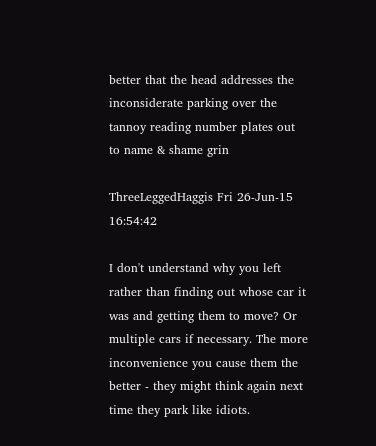better that the head addresses the inconsiderate parking over the tannoy reading number plates out to name & shame grin

ThreeLeggedHaggis Fri 26-Jun-15 16:54:42

I don't understand why you left rather than finding out whose car it was and getting them to move? Or multiple cars if necessary. The more inconvenience you cause them the better - they might think again next time they park like idiots.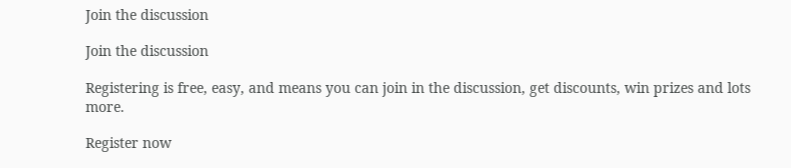Join the discussion

Join the discussion

Registering is free, easy, and means you can join in the discussion, get discounts, win prizes and lots more.

Register now